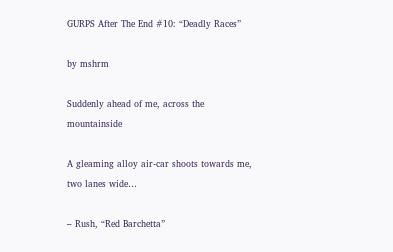GURPS After The End #10: “Deadly Races”

by mshrm

Suddenly ahead of me, across the mountainside

A gleaming alloy air-car shoots towards me, two lanes wide…

– Rush, “Red Barchetta”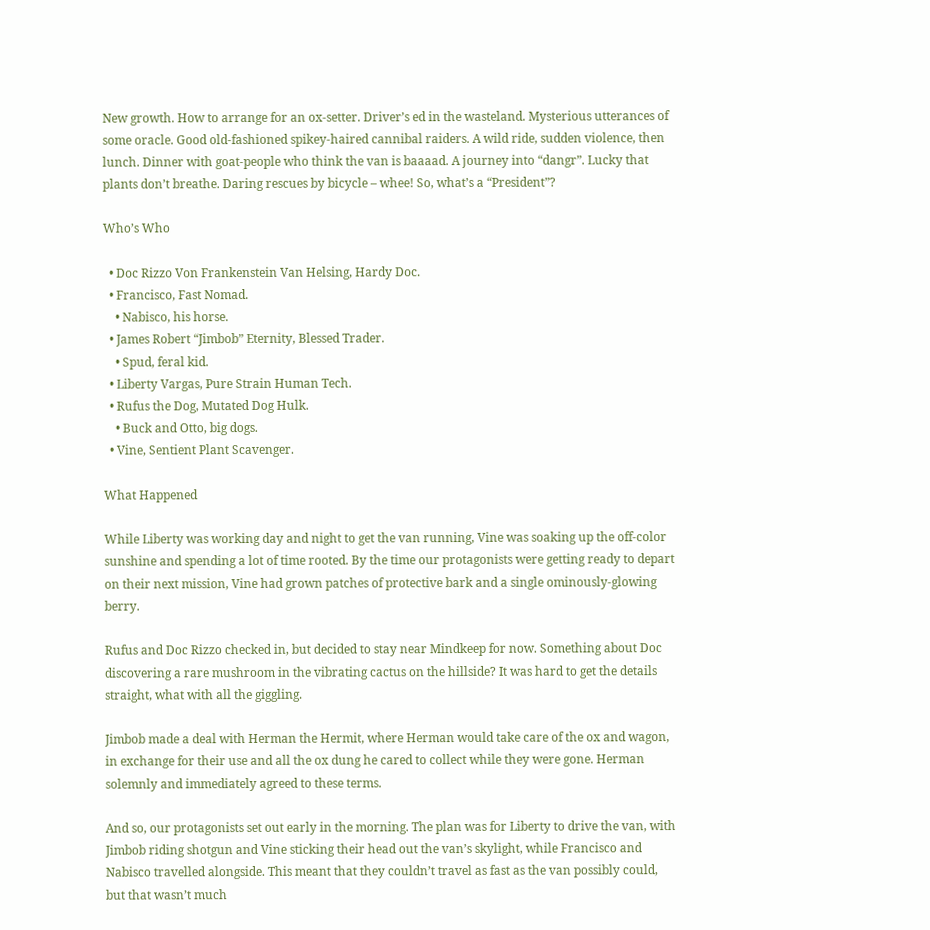New growth. How to arrange for an ox-setter. Driver’s ed in the wasteland. Mysterious utterances of some oracle. Good old-fashioned spikey-haired cannibal raiders. A wild ride, sudden violence, then lunch. Dinner with goat-people who think the van is baaaad. A journey into “dangr”. Lucky that plants don’t breathe. Daring rescues by bicycle – whee! So, what’s a “President”?

Who’s Who

  • Doc Rizzo Von Frankenstein Van Helsing, Hardy Doc.
  • Francisco, Fast Nomad.
    • Nabisco, his horse.
  • James Robert “Jimbob” Eternity, Blessed Trader.
    • Spud, feral kid.
  • Liberty Vargas, Pure Strain Human Tech.
  • Rufus the Dog, Mutated Dog Hulk.
    • Buck and Otto, big dogs.
  • Vine, Sentient Plant Scavenger.

What Happened

While Liberty was working day and night to get the van running, Vine was soaking up the off-color sunshine and spending a lot of time rooted. By the time our protagonists were getting ready to depart on their next mission, Vine had grown patches of protective bark and a single ominously-glowing berry.

Rufus and Doc Rizzo checked in, but decided to stay near Mindkeep for now. Something about Doc discovering a rare mushroom in the vibrating cactus on the hillside? It was hard to get the details straight, what with all the giggling.

Jimbob made a deal with Herman the Hermit, where Herman would take care of the ox and wagon, in exchange for their use and all the ox dung he cared to collect while they were gone. Herman solemnly and immediately agreed to these terms.

And so, our protagonists set out early in the morning. The plan was for Liberty to drive the van, with Jimbob riding shotgun and Vine sticking their head out the van’s skylight, while Francisco and Nabisco travelled alongside. This meant that they couldn’t travel as fast as the van possibly could, but that wasn’t much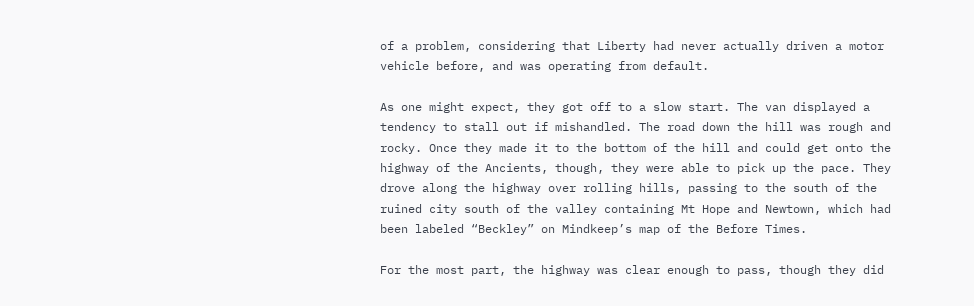of a problem, considering that Liberty had never actually driven a motor vehicle before, and was operating from default.

As one might expect, they got off to a slow start. The van displayed a tendency to stall out if mishandled. The road down the hill was rough and rocky. Once they made it to the bottom of the hill and could get onto the highway of the Ancients, though, they were able to pick up the pace. They drove along the highway over rolling hills, passing to the south of the ruined city south of the valley containing Mt Hope and Newtown, which had been labeled “Beckley” on Mindkeep’s map of the Before Times.

For the most part, the highway was clear enough to pass, though they did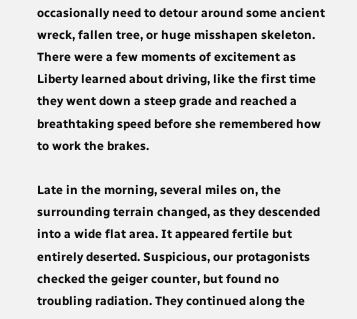occasionally need to detour around some ancient wreck, fallen tree, or huge misshapen skeleton. There were a few moments of excitement as Liberty learned about driving, like the first time they went down a steep grade and reached a breathtaking speed before she remembered how to work the brakes.

Late in the morning, several miles on, the surrounding terrain changed, as they descended into a wide flat area. It appeared fertile but entirely deserted. Suspicious, our protagonists checked the geiger counter, but found no troubling radiation. They continued along the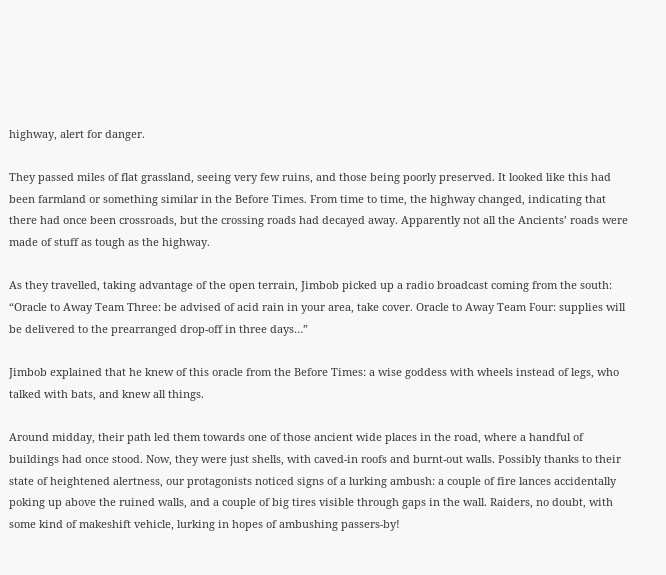highway, alert for danger.

They passed miles of flat grassland, seeing very few ruins, and those being poorly preserved. It looked like this had been farmland or something similar in the Before Times. From time to time, the highway changed, indicating that there had once been crossroads, but the crossing roads had decayed away. Apparently not all the Ancients’ roads were made of stuff as tough as the highway.

As they travelled, taking advantage of the open terrain, Jimbob picked up a radio broadcast coming from the south: “Oracle to Away Team Three: be advised of acid rain in your area, take cover. Oracle to Away Team Four: supplies will be delivered to the prearranged drop-off in three days…”

Jimbob explained that he knew of this oracle from the Before Times: a wise goddess with wheels instead of legs, who talked with bats, and knew all things.

Around midday, their path led them towards one of those ancient wide places in the road, where a handful of buildings had once stood. Now, they were just shells, with caved-in roofs and burnt-out walls. Possibly thanks to their state of heightened alertness, our protagonists noticed signs of a lurking ambush: a couple of fire lances accidentally poking up above the ruined walls, and a couple of big tires visible through gaps in the wall. Raiders, no doubt, with some kind of makeshift vehicle, lurking in hopes of ambushing passers-by!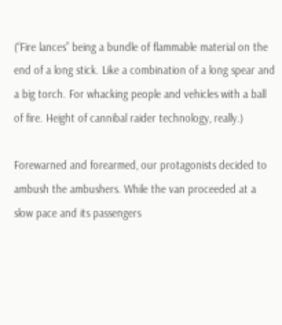(“Fire lances” being a bundle of flammable material on the end of a long stick. Like a combination of a long spear and a big torch. For whacking people and vehicles with a ball of fire. Height of cannibal raider technology, really.)

Forewarned and forearmed, our protagonists decided to ambush the ambushers. While the van proceeded at a slow pace and its passengers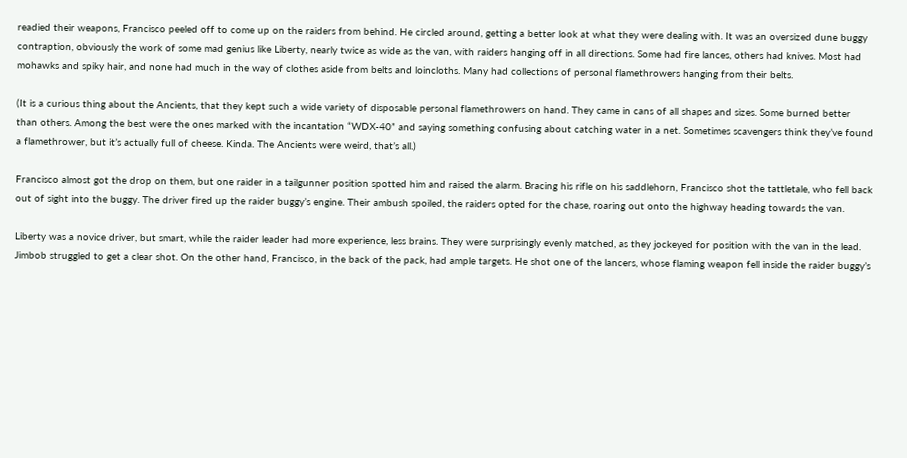readied their weapons, Francisco peeled off to come up on the raiders from behind. He circled around, getting a better look at what they were dealing with. It was an oversized dune buggy contraption, obviously the work of some mad genius like Liberty, nearly twice as wide as the van, with raiders hanging off in all directions. Some had fire lances, others had knives. Most had mohawks and spiky hair, and none had much in the way of clothes aside from belts and loincloths. Many had collections of personal flamethrowers hanging from their belts.

(It is a curious thing about the Ancients, that they kept such a wide variety of disposable personal flamethrowers on hand. They came in cans of all shapes and sizes. Some burned better than others. Among the best were the ones marked with the incantation “WDX-40” and saying something confusing about catching water in a net. Sometimes scavengers think they’ve found a flamethrower, but it’s actually full of cheese. Kinda. The Ancients were weird, that’s all.)

Francisco almost got the drop on them, but one raider in a tailgunner position spotted him and raised the alarm. Bracing his rifle on his saddlehorn, Francisco shot the tattletale, who fell back out of sight into the buggy. The driver fired up the raider buggy’s engine. Their ambush spoiled, the raiders opted for the chase, roaring out onto the highway heading towards the van.

Liberty was a novice driver, but smart, while the raider leader had more experience, less brains. They were surprisingly evenly matched, as they jockeyed for position with the van in the lead. Jimbob struggled to get a clear shot. On the other hand, Francisco, in the back of the pack, had ample targets. He shot one of the lancers, whose flaming weapon fell inside the raider buggy’s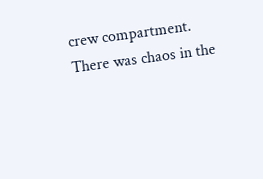crew compartment. There was chaos in the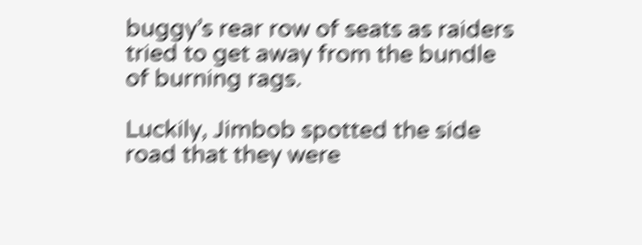buggy’s rear row of seats as raiders tried to get away from the bundle of burning rags.

Luckily, Jimbob spotted the side road that they were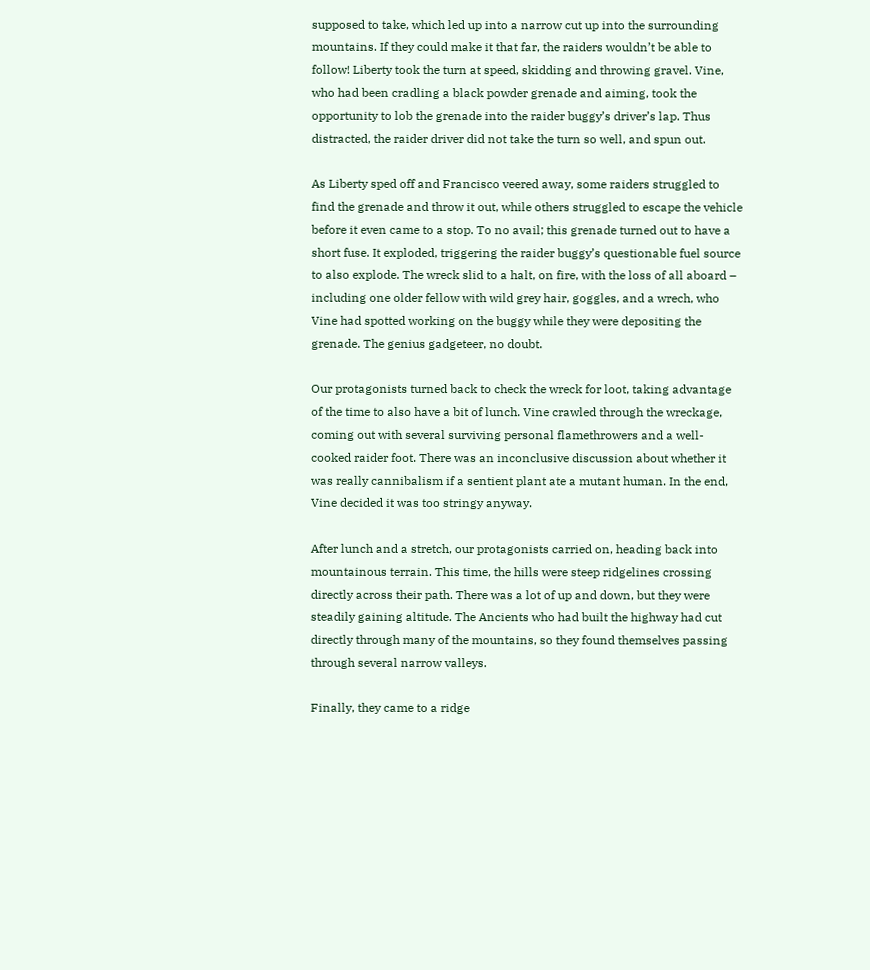supposed to take, which led up into a narrow cut up into the surrounding mountains. If they could make it that far, the raiders wouldn’t be able to follow! Liberty took the turn at speed, skidding and throwing gravel. Vine, who had been cradling a black powder grenade and aiming, took the opportunity to lob the grenade into the raider buggy’s driver’s lap. Thus distracted, the raider driver did not take the turn so well, and spun out.

As Liberty sped off and Francisco veered away, some raiders struggled to find the grenade and throw it out, while others struggled to escape the vehicle before it even came to a stop. To no avail; this grenade turned out to have a short fuse. It exploded, triggering the raider buggy’s questionable fuel source to also explode. The wreck slid to a halt, on fire, with the loss of all aboard – including one older fellow with wild grey hair, goggles, and a wrech, who Vine had spotted working on the buggy while they were depositing the grenade. The genius gadgeteer, no doubt.

Our protagonists turned back to check the wreck for loot, taking advantage of the time to also have a bit of lunch. Vine crawled through the wreckage, coming out with several surviving personal flamethrowers and a well-cooked raider foot. There was an inconclusive discussion about whether it was really cannibalism if a sentient plant ate a mutant human. In the end, Vine decided it was too stringy anyway.

After lunch and a stretch, our protagonists carried on, heading back into mountainous terrain. This time, the hills were steep ridgelines crossing directly across their path. There was a lot of up and down, but they were steadily gaining altitude. The Ancients who had built the highway had cut directly through many of the mountains, so they found themselves passing through several narrow valleys.

Finally, they came to a ridge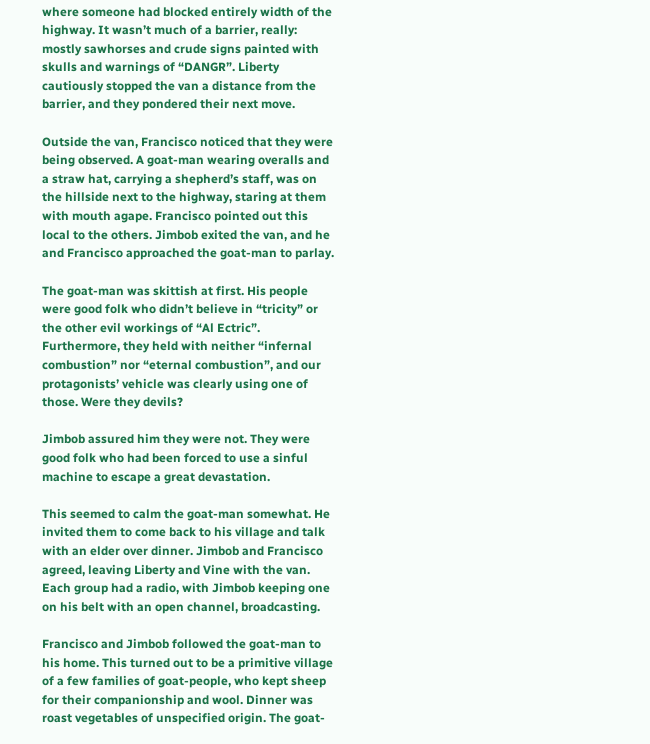where someone had blocked entirely width of the highway. It wasn’t much of a barrier, really: mostly sawhorses and crude signs painted with skulls and warnings of “DANGR”. Liberty cautiously stopped the van a distance from the barrier, and they pondered their next move.

Outside the van, Francisco noticed that they were being observed. A goat-man wearing overalls and a straw hat, carrying a shepherd’s staff, was on the hillside next to the highway, staring at them with mouth agape. Francisco pointed out this local to the others. Jimbob exited the van, and he and Francisco approached the goat-man to parlay.

The goat-man was skittish at first. His people were good folk who didn’t believe in “tricity” or the other evil workings of “Al Ectric”. Furthermore, they held with neither “infernal combustion” nor “eternal combustion”, and our protagonists’ vehicle was clearly using one of those. Were they devils?

Jimbob assured him they were not. They were good folk who had been forced to use a sinful machine to escape a great devastation.

This seemed to calm the goat-man somewhat. He invited them to come back to his village and talk with an elder over dinner. Jimbob and Francisco agreed, leaving Liberty and Vine with the van. Each group had a radio, with Jimbob keeping one on his belt with an open channel, broadcasting.

Francisco and Jimbob followed the goat-man to his home. This turned out to be a primitive village of a few families of goat-people, who kept sheep for their companionship and wool. Dinner was roast vegetables of unspecified origin. The goat-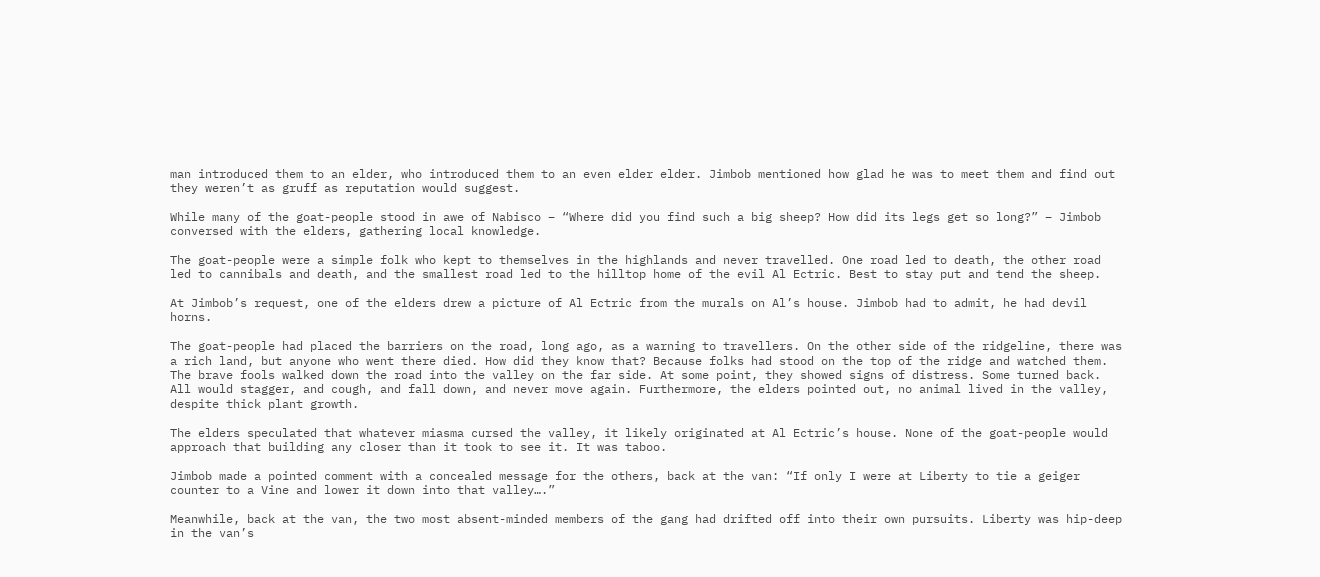man introduced them to an elder, who introduced them to an even elder elder. Jimbob mentioned how glad he was to meet them and find out they weren’t as gruff as reputation would suggest.

While many of the goat-people stood in awe of Nabisco – “Where did you find such a big sheep? How did its legs get so long?” – Jimbob conversed with the elders, gathering local knowledge.

The goat-people were a simple folk who kept to themselves in the highlands and never travelled. One road led to death, the other road led to cannibals and death, and the smallest road led to the hilltop home of the evil Al Ectric. Best to stay put and tend the sheep.

At Jimbob’s request, one of the elders drew a picture of Al Ectric from the murals on Al’s house. Jimbob had to admit, he had devil horns.

The goat-people had placed the barriers on the road, long ago, as a warning to travellers. On the other side of the ridgeline, there was a rich land, but anyone who went there died. How did they know that? Because folks had stood on the top of the ridge and watched them. The brave fools walked down the road into the valley on the far side. At some point, they showed signs of distress. Some turned back. All would stagger, and cough, and fall down, and never move again. Furthermore, the elders pointed out, no animal lived in the valley, despite thick plant growth.

The elders speculated that whatever miasma cursed the valley, it likely originated at Al Ectric’s house. None of the goat-people would approach that building any closer than it took to see it. It was taboo.

Jimbob made a pointed comment with a concealed message for the others, back at the van: “If only I were at Liberty to tie a geiger counter to a Vine and lower it down into that valley….”

Meanwhile, back at the van, the two most absent-minded members of the gang had drifted off into their own pursuits. Liberty was hip-deep in the van’s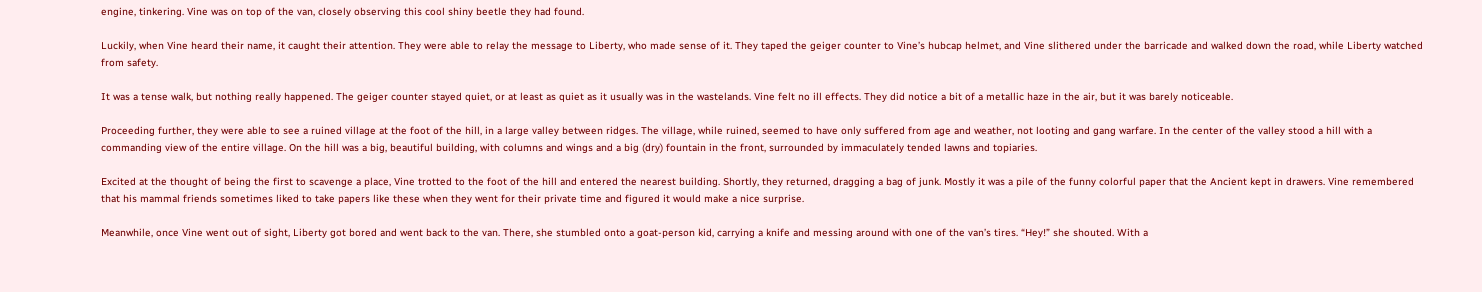engine, tinkering. Vine was on top of the van, closely observing this cool shiny beetle they had found.

Luckily, when Vine heard their name, it caught their attention. They were able to relay the message to Liberty, who made sense of it. They taped the geiger counter to Vine’s hubcap helmet, and Vine slithered under the barricade and walked down the road, while Liberty watched from safety.

It was a tense walk, but nothing really happened. The geiger counter stayed quiet, or at least as quiet as it usually was in the wastelands. Vine felt no ill effects. They did notice a bit of a metallic haze in the air, but it was barely noticeable.

Proceeding further, they were able to see a ruined village at the foot of the hill, in a large valley between ridges. The village, while ruined, seemed to have only suffered from age and weather, not looting and gang warfare. In the center of the valley stood a hill with a commanding view of the entire village. On the hill was a big, beautiful building, with columns and wings and a big (dry) fountain in the front, surrounded by immaculately tended lawns and topiaries.

Excited at the thought of being the first to scavenge a place, Vine trotted to the foot of the hill and entered the nearest building. Shortly, they returned, dragging a bag of junk. Mostly it was a pile of the funny colorful paper that the Ancient kept in drawers. Vine remembered that his mammal friends sometimes liked to take papers like these when they went for their private time and figured it would make a nice surprise.

Meanwhile, once Vine went out of sight, Liberty got bored and went back to the van. There, she stumbled onto a goat-person kid, carrying a knife and messing around with one of the van’s tires. “Hey!” she shouted. With a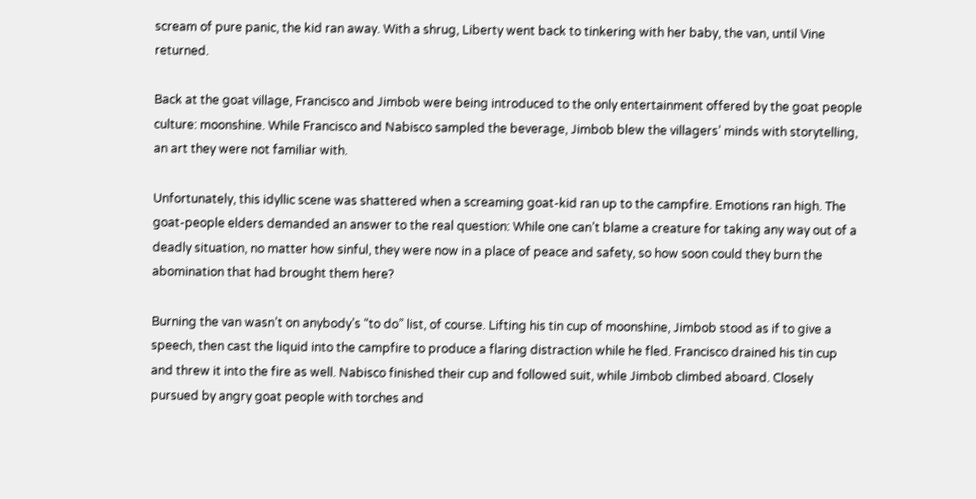scream of pure panic, the kid ran away. With a shrug, Liberty went back to tinkering with her baby, the van, until Vine returned.

Back at the goat village, Francisco and Jimbob were being introduced to the only entertainment offered by the goat people culture: moonshine. While Francisco and Nabisco sampled the beverage, Jimbob blew the villagers’ minds with storytelling, an art they were not familiar with.

Unfortunately, this idyllic scene was shattered when a screaming goat-kid ran up to the campfire. Emotions ran high. The goat-people elders demanded an answer to the real question: While one can’t blame a creature for taking any way out of a deadly situation, no matter how sinful, they were now in a place of peace and safety, so how soon could they burn the abomination that had brought them here?

Burning the van wasn’t on anybody’s “to do” list, of course. Lifting his tin cup of moonshine, Jimbob stood as if to give a speech, then cast the liquid into the campfire to produce a flaring distraction while he fled. Francisco drained his tin cup and threw it into the fire as well. Nabisco finished their cup and followed suit, while Jimbob climbed aboard. Closely pursued by angry goat people with torches and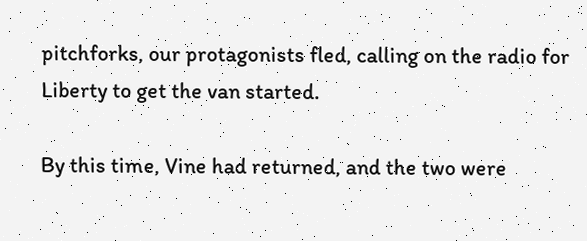pitchforks, our protagonists fled, calling on the radio for Liberty to get the van started.

By this time, Vine had returned, and the two were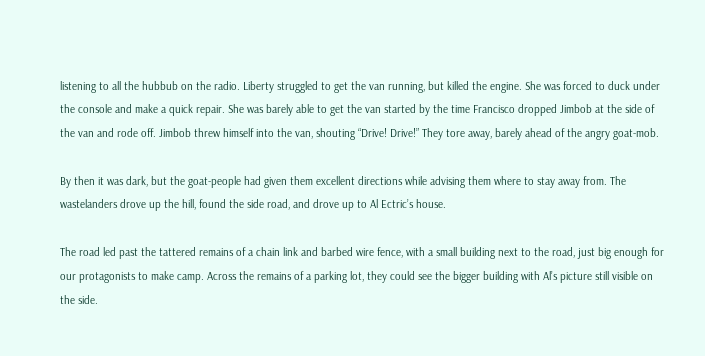listening to all the hubbub on the radio. Liberty struggled to get the van running, but killed the engine. She was forced to duck under the console and make a quick repair. She was barely able to get the van started by the time Francisco dropped Jimbob at the side of the van and rode off. Jimbob threw himself into the van, shouting “Drive! Drive!” They tore away, barely ahead of the angry goat-mob.

By then it was dark, but the goat-people had given them excellent directions while advising them where to stay away from. The wastelanders drove up the hill, found the side road, and drove up to Al Ectric’s house.

The road led past the tattered remains of a chain link and barbed wire fence, with a small building next to the road, just big enough for our protagonists to make camp. Across the remains of a parking lot, they could see the bigger building with Al’s picture still visible on the side.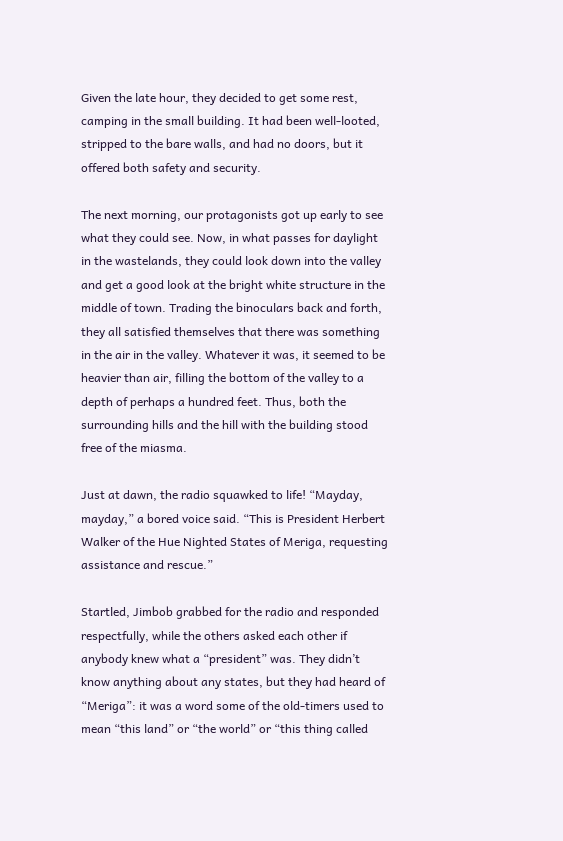Given the late hour, they decided to get some rest, camping in the small building. It had been well-looted, stripped to the bare walls, and had no doors, but it offered both safety and security.

The next morning, our protagonists got up early to see what they could see. Now, in what passes for daylight in the wastelands, they could look down into the valley and get a good look at the bright white structure in the middle of town. Trading the binoculars back and forth, they all satisfied themselves that there was something in the air in the valley. Whatever it was, it seemed to be heavier than air, filling the bottom of the valley to a depth of perhaps a hundred feet. Thus, both the surrounding hills and the hill with the building stood free of the miasma.

Just at dawn, the radio squawked to life! “Mayday, mayday,” a bored voice said. “This is President Herbert Walker of the Hue Nighted States of Meriga, requesting assistance and rescue.”

Startled, Jimbob grabbed for the radio and responded respectfully, while the others asked each other if anybody knew what a “president” was. They didn’t know anything about any states, but they had heard of “Meriga”: it was a word some of the old-timers used to mean “this land” or “the world” or “this thing called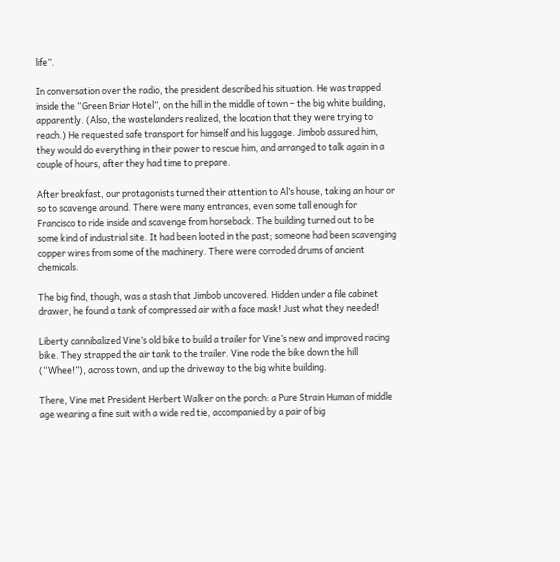life”.

In conversation over the radio, the president described his situation. He was trapped inside the “Green Briar Hotel”, on the hill in the middle of town – the big white building, apparently. (Also, the wastelanders realized, the location that they were trying to reach.) He requested safe transport for himself and his luggage. Jimbob assured him, they would do everything in their power to rescue him, and arranged to talk again in a couple of hours, after they had time to prepare.

After breakfast, our protagonists turned their attention to Al’s house, taking an hour or so to scavenge around. There were many entrances, even some tall enough for Francisco to ride inside and scavenge from horseback. The building turned out to be some kind of industrial site. It had been looted in the past; someone had been scavenging copper wires from some of the machinery. There were corroded drums of ancient chemicals.

The big find, though, was a stash that Jimbob uncovered. Hidden under a file cabinet drawer, he found a tank of compressed air with a face mask! Just what they needed!

Liberty cannibalized Vine’s old bike to build a trailer for Vine’s new and improved racing bike. They strapped the air tank to the trailer. Vine rode the bike down the hill (“Whee!”), across town, and up the driveway to the big white building.

There, Vine met President Herbert Walker on the porch: a Pure Strain Human of middle age wearing a fine suit with a wide red tie, accompanied by a pair of big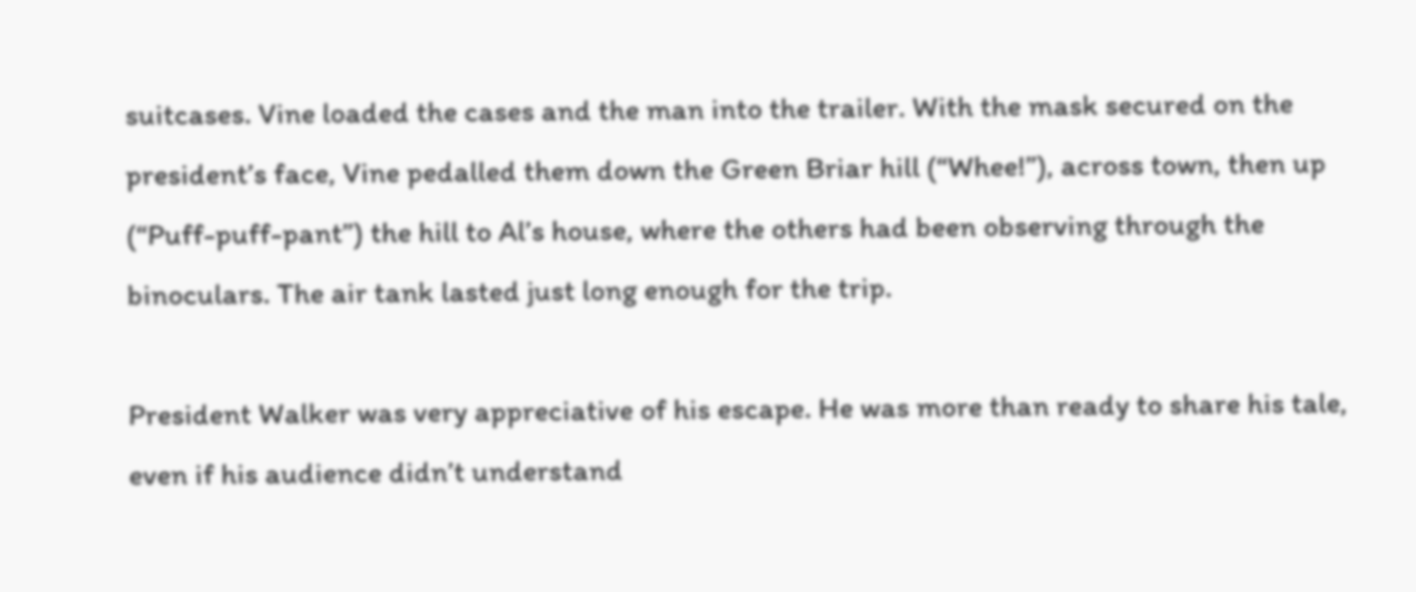suitcases. Vine loaded the cases and the man into the trailer. With the mask secured on the president’s face, Vine pedalled them down the Green Briar hill (“Whee!”), across town, then up (“Puff-puff-pant”) the hill to Al’s house, where the others had been observing through the binoculars. The air tank lasted just long enough for the trip.

President Walker was very appreciative of his escape. He was more than ready to share his tale, even if his audience didn’t understand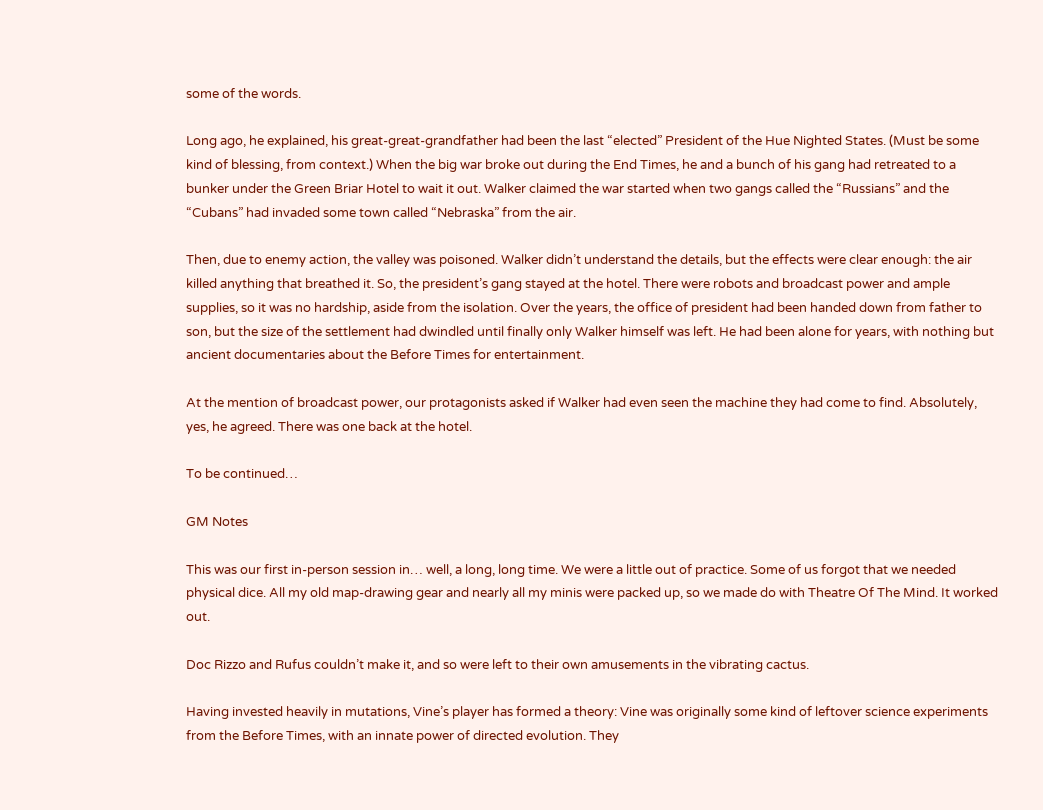some of the words.

Long ago, he explained, his great-great-grandfather had been the last “elected” President of the Hue Nighted States. (Must be some kind of blessing, from context.) When the big war broke out during the End Times, he and a bunch of his gang had retreated to a bunker under the Green Briar Hotel to wait it out. Walker claimed the war started when two gangs called the “Russians” and the “Cubans” had invaded some town called “Nebraska” from the air.

Then, due to enemy action, the valley was poisoned. Walker didn’t understand the details, but the effects were clear enough: the air killed anything that breathed it. So, the president’s gang stayed at the hotel. There were robots and broadcast power and ample supplies, so it was no hardship, aside from the isolation. Over the years, the office of president had been handed down from father to son, but the size of the settlement had dwindled until finally only Walker himself was left. He had been alone for years, with nothing but ancient documentaries about the Before Times for entertainment.

At the mention of broadcast power, our protagonists asked if Walker had even seen the machine they had come to find. Absolutely, yes, he agreed. There was one back at the hotel.

To be continued…

GM Notes

This was our first in-person session in… well, a long, long time. We were a little out of practice. Some of us forgot that we needed physical dice. All my old map-drawing gear and nearly all my minis were packed up, so we made do with Theatre Of The Mind. It worked out.

Doc Rizzo and Rufus couldn’t make it, and so were left to their own amusements in the vibrating cactus.

Having invested heavily in mutations, Vine’s player has formed a theory: Vine was originally some kind of leftover science experiments from the Before Times, with an innate power of directed evolution. They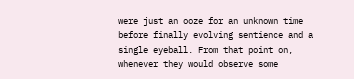were just an ooze for an unknown time before finally evolving sentience and a single eyeball. From that point on, whenever they would observe some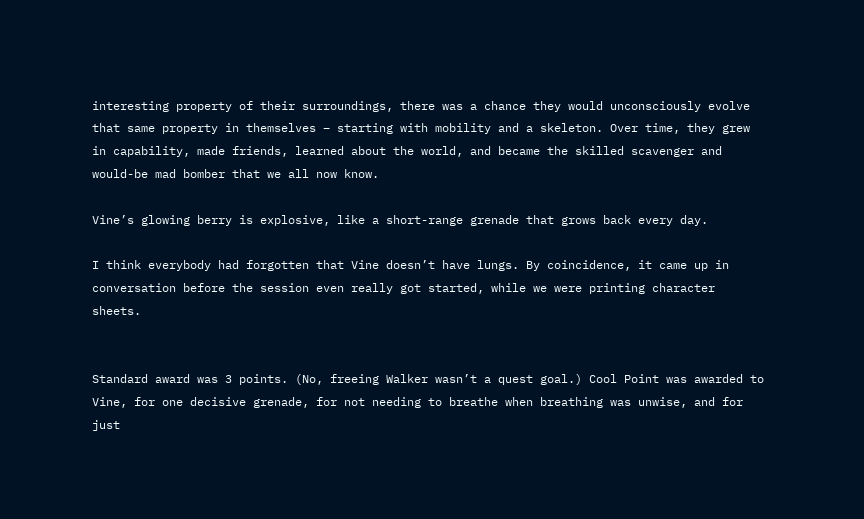interesting property of their surroundings, there was a chance they would unconsciously evolve that same property in themselves – starting with mobility and a skeleton. Over time, they grew in capability, made friends, learned about the world, and became the skilled scavenger and would-be mad bomber that we all now know.

Vine’s glowing berry is explosive, like a short-range grenade that grows back every day.

I think everybody had forgotten that Vine doesn’t have lungs. By coincidence, it came up in conversation before the session even really got started, while we were printing character sheets.


Standard award was 3 points. (No, freeing Walker wasn’t a quest goal.) Cool Point was awarded to Vine, for one decisive grenade, for not needing to breathe when breathing was unwise, and for just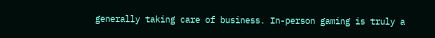generally taking care of business. In-person gaming is truly a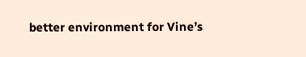better environment for Vine’s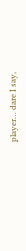player… dare I say,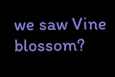we saw Vine blossom?